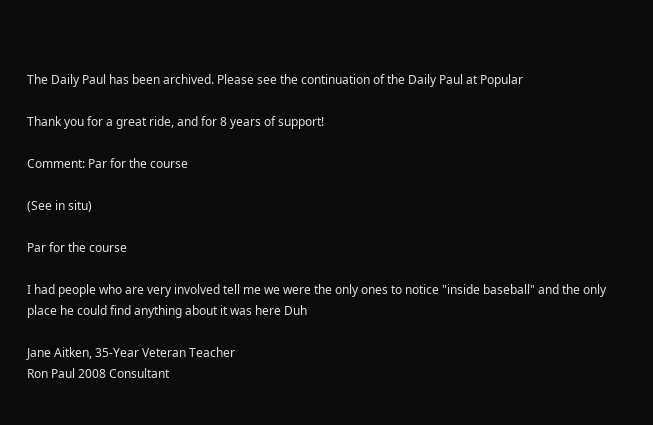The Daily Paul has been archived. Please see the continuation of the Daily Paul at Popular

Thank you for a great ride, and for 8 years of support!

Comment: Par for the course

(See in situ)

Par for the course

I had people who are very involved tell me we were the only ones to notice "inside baseball" and the only place he could find anything about it was here Duh

Jane Aitken, 35-Year Veteran Teacher
Ron Paul 2008 Consultant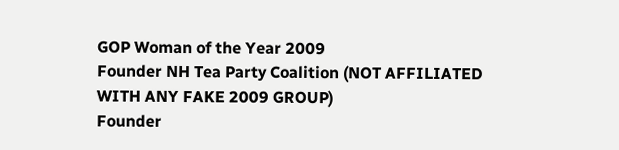GOP Woman of the Year 2009
Founder NH Tea Party Coalition (NOT AFFILIATED WITH ANY FAKE 2009 GROUP)
Founder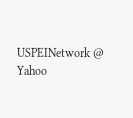USPEINetwork @ Yahoo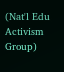(Nat'l Edu Activism Group)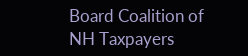Board Coalition of NH Taxpayers